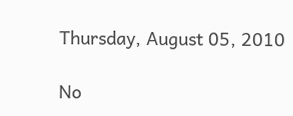Thursday, August 05, 2010

No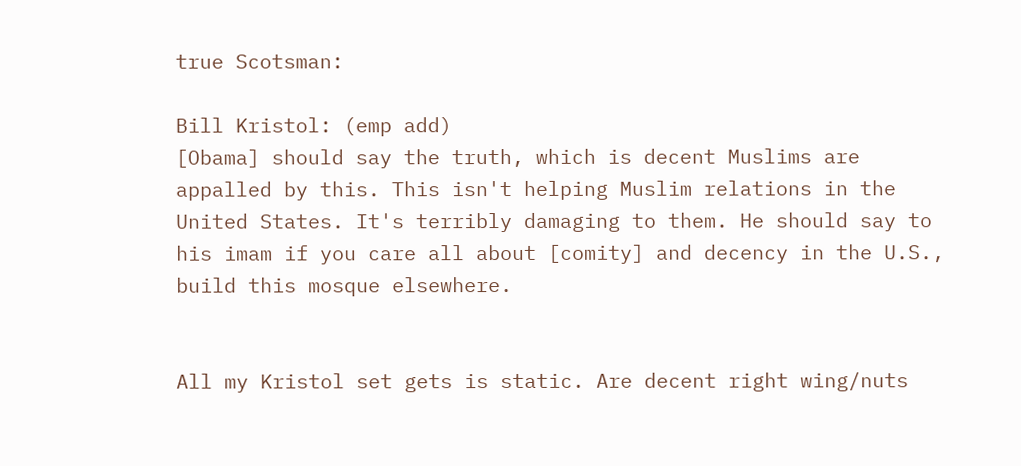true Scotsman:

Bill Kristol: (emp add)
[Obama] should say the truth, which is decent Muslims are appalled by this. This isn't helping Muslim relations in the United States. It's terribly damaging to them. He should say to his imam if you care all about [comity] and decency in the U.S., build this mosque elsewhere.


All my Kristol set gets is static. Are decent right wing/nuts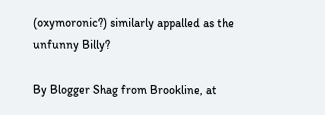(oxymoronic?) similarly appalled as the unfunny Billy?

By Blogger Shag from Brookline, at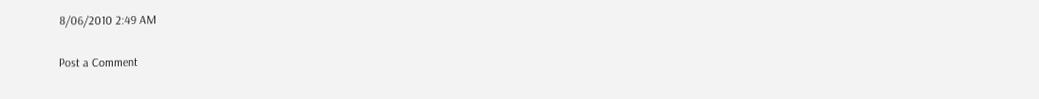8/06/2010 2:49 AM

Post a Comment